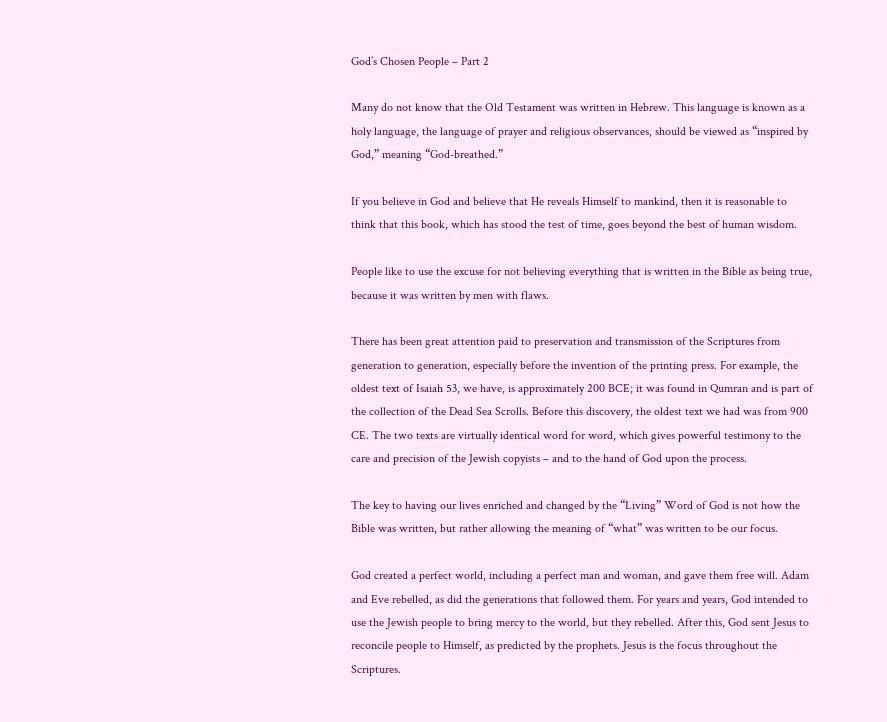God’s Chosen People – Part 2

Many do not know that the Old Testament was written in Hebrew. This language is known as a holy language, the language of prayer and religious observances, should be viewed as “inspired by God,” meaning “God-breathed.”

If you believe in God and believe that He reveals Himself to mankind, then it is reasonable to think that this book, which has stood the test of time, goes beyond the best of human wisdom.

People like to use the excuse for not believing everything that is written in the Bible as being true, because it was written by men with flaws.

There has been great attention paid to preservation and transmission of the Scriptures from generation to generation, especially before the invention of the printing press. For example, the oldest text of Isaiah 53, we have, is approximately 200 BCE; it was found in Qumran and is part of the collection of the Dead Sea Scrolls. Before this discovery, the oldest text we had was from 900 CE. The two texts are virtually identical word for word, which gives powerful testimony to the care and precision of the Jewish copyists – and to the hand of God upon the process.

The key to having our lives enriched and changed by the “Living” Word of God is not how the Bible was written, but rather allowing the meaning of “what” was written to be our focus.

God created a perfect world, including a perfect man and woman, and gave them free will. Adam and Eve rebelled, as did the generations that followed them. For years and years, God intended to use the Jewish people to bring mercy to the world, but they rebelled. After this, God sent Jesus to reconcile people to Himself, as predicted by the prophets. Jesus is the focus throughout the Scriptures.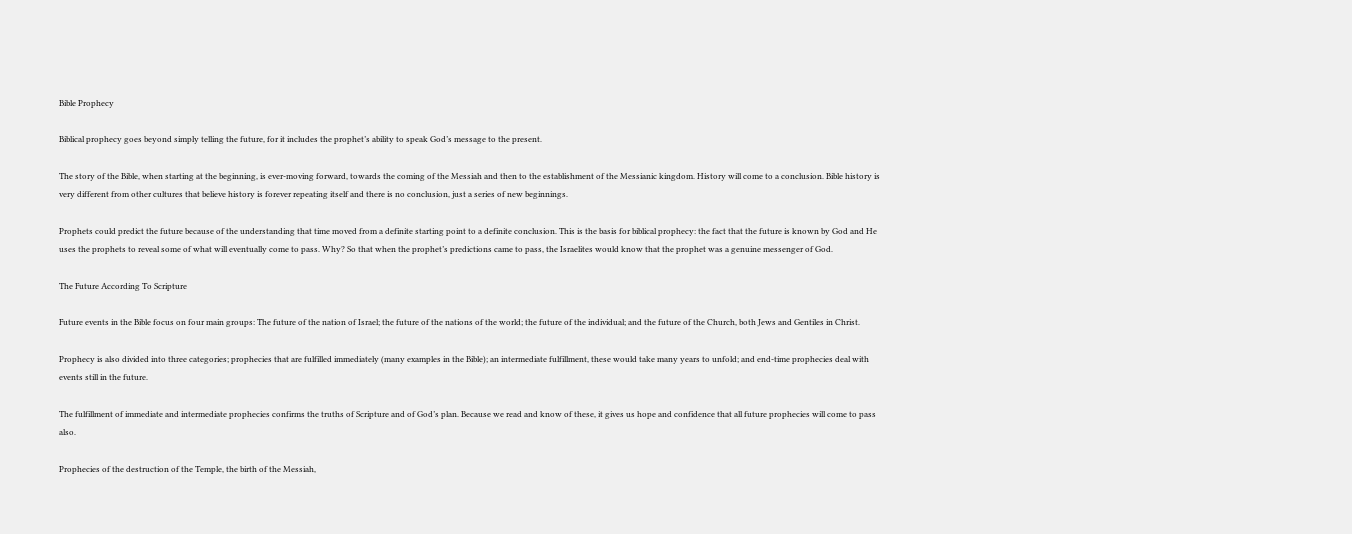Bible Prophecy

Biblical prophecy goes beyond simply telling the future, for it includes the prophet’s ability to speak God’s message to the present.

The story of the Bible, when starting at the beginning, is ever-moving forward, towards the coming of the Messiah and then to the establishment of the Messianic kingdom. History will come to a conclusion. Bible history is very different from other cultures that believe history is forever repeating itself and there is no conclusion, just a series of new beginnings.

Prophets could predict the future because of the understanding that time moved from a definite starting point to a definite conclusion. This is the basis for biblical prophecy: the fact that the future is known by God and He uses the prophets to reveal some of what will eventually come to pass. Why? So that when the prophet’s predictions came to pass, the Israelites would know that the prophet was a genuine messenger of God.

The Future According To Scripture

Future events in the Bible focus on four main groups: The future of the nation of Israel; the future of the nations of the world; the future of the individual; and the future of the Church, both Jews and Gentiles in Christ.

Prophecy is also divided into three categories; prophecies that are fulfilled immediately (many examples in the Bible); an intermediate fulfillment, these would take many years to unfold; and end-time prophecies deal with events still in the future.

The fulfillment of immediate and intermediate prophecies confirms the truths of Scripture and of God’s plan. Because we read and know of these, it gives us hope and confidence that all future prophecies will come to pass also.

Prophecies of the destruction of the Temple, the birth of the Messiah,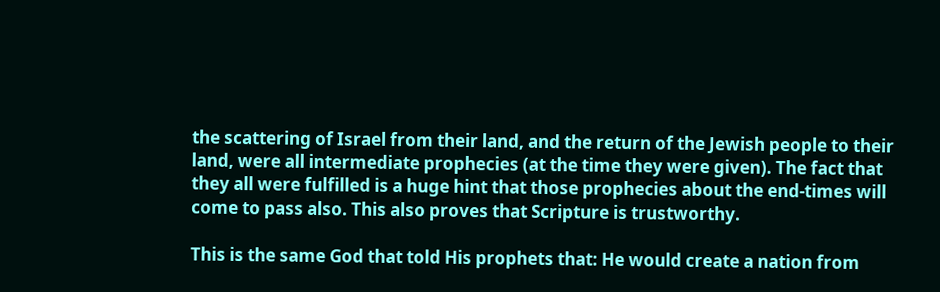the scattering of Israel from their land, and the return of the Jewish people to their land, were all intermediate prophecies (at the time they were given). The fact that they all were fulfilled is a huge hint that those prophecies about the end-times will come to pass also. This also proves that Scripture is trustworthy.

This is the same God that told His prophets that: He would create a nation from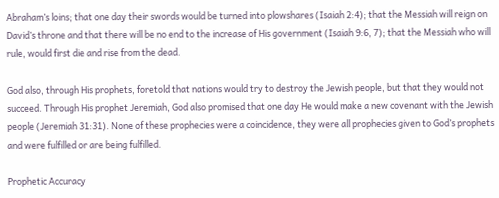Abraham’s loins; that one day their swords would be turned into plowshares (Isaiah 2:4); that the Messiah will reign on David’s throne and that there will be no end to the increase of His government (Isaiah 9:6, 7); that the Messiah who will rule, would first die and rise from the dead.

God also, through His prophets, foretold that nations would try to destroy the Jewish people, but that they would not succeed. Through His prophet Jeremiah, God also promised that one day He would make a new covenant with the Jewish people (Jeremiah 31:31). None of these prophecies were a coincidence, they were all prophecies given to God’s prophets and were fulfilled or are being fulfilled.

Prophetic Accuracy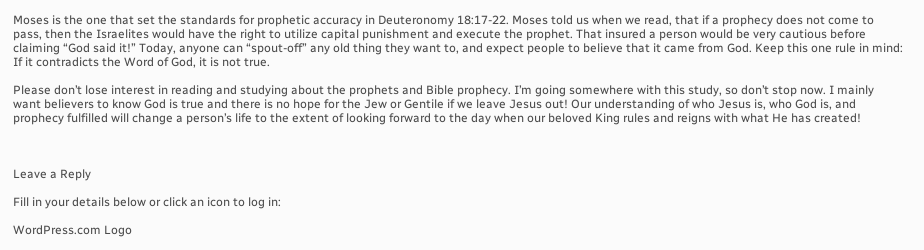Moses is the one that set the standards for prophetic accuracy in Deuteronomy 18:17-22. Moses told us when we read, that if a prophecy does not come to pass, then the Israelites would have the right to utilize capital punishment and execute the prophet. That insured a person would be very cautious before claiming “God said it!” Today, anyone can “spout-off” any old thing they want to, and expect people to believe that it came from God. Keep this one rule in mind: If it contradicts the Word of God, it is not true.

Please don’t lose interest in reading and studying about the prophets and Bible prophecy. I’m going somewhere with this study, so don’t stop now. I mainly want believers to know God is true and there is no hope for the Jew or Gentile if we leave Jesus out! Our understanding of who Jesus is, who God is, and prophecy fulfilled will change a person’s life to the extent of looking forward to the day when our beloved King rules and reigns with what He has created!



Leave a Reply

Fill in your details below or click an icon to log in:

WordPress.com Logo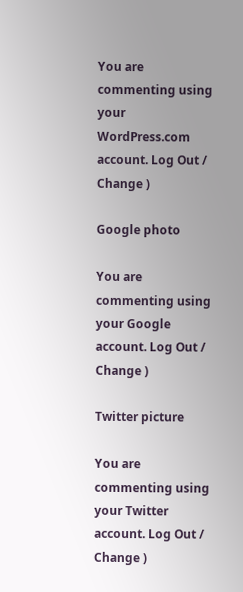You are commenting using your WordPress.com account. Log Out /  Change )

Google photo

You are commenting using your Google account. Log Out /  Change )

Twitter picture

You are commenting using your Twitter account. Log Out /  Change )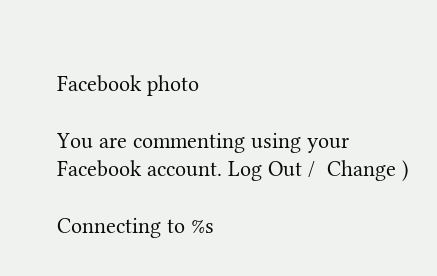Facebook photo

You are commenting using your Facebook account. Log Out /  Change )

Connecting to %s